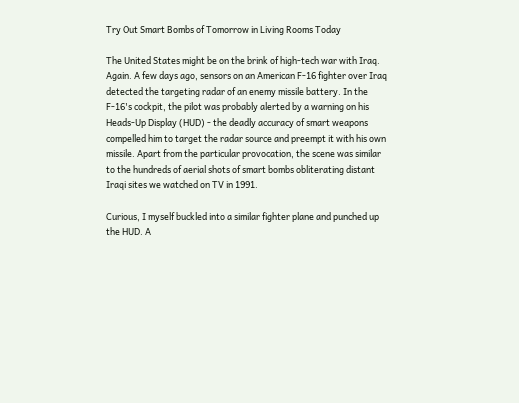Try Out Smart Bombs of Tomorrow in Living Rooms Today

The United States might be on the brink of high-tech war with Iraq. Again. A few days ago, sensors on an American F-16 fighter over Iraq detected the targeting radar of an enemy missile battery. In the F-16's cockpit, the pilot was probably alerted by a warning on his Heads-Up Display (HUD) - the deadly accuracy of smart weapons compelled him to target the radar source and preempt it with his own missile. Apart from the particular provocation, the scene was similar to the hundreds of aerial shots of smart bombs obliterating distant Iraqi sites we watched on TV in 1991.

Curious, I myself buckled into a similar fighter plane and punched up the HUD. A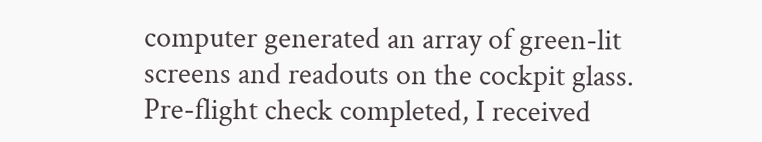computer generated an array of green-lit screens and readouts on the cockpit glass. Pre-flight check completed, I received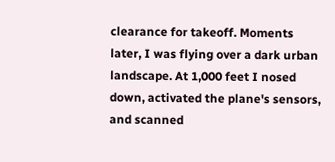clearance for takeoff. Moments later, I was flying over a dark urban landscape. At 1,000 feet I nosed down, activated the plane's sensors, and scanned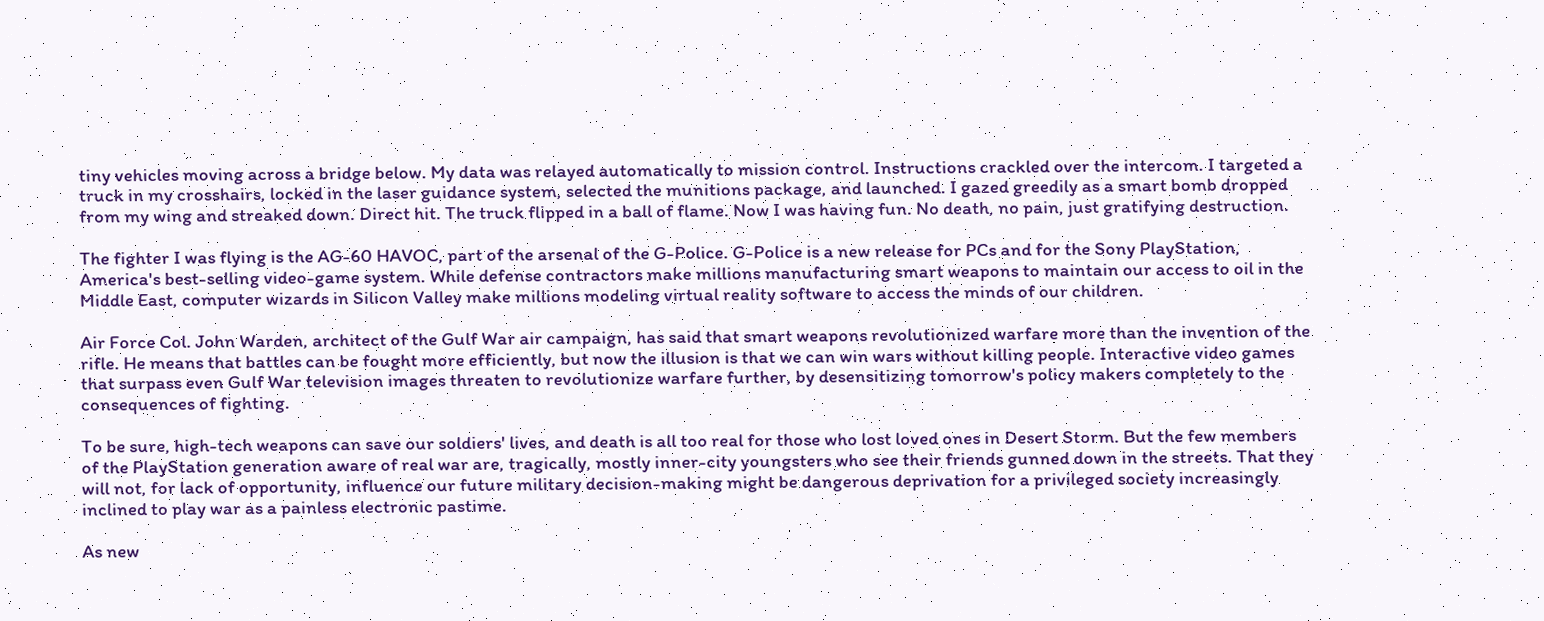tiny vehicles moving across a bridge below. My data was relayed automatically to mission control. Instructions crackled over the intercom. I targeted a truck in my crosshairs, locked in the laser guidance system, selected the munitions package, and launched. I gazed greedily as a smart bomb dropped from my wing and streaked down. Direct hit. The truck flipped in a ball of flame. Now I was having fun. No death, no pain, just gratifying destruction.

The fighter I was flying is the AG-60 HAVOC, part of the arsenal of the G-Police. G-Police is a new release for PCs and for the Sony PlayStation, America's best-selling video-game system. While defense contractors make millions manufacturing smart weapons to maintain our access to oil in the Middle East, computer wizards in Silicon Valley make millions modeling virtual reality software to access the minds of our children.

Air Force Col. John Warden, architect of the Gulf War air campaign, has said that smart weapons revolutionized warfare more than the invention of the rifle. He means that battles can be fought more efficiently, but now the illusion is that we can win wars without killing people. Interactive video games that surpass even Gulf War television images threaten to revolutionize warfare further, by desensitizing tomorrow's policy makers completely to the consequences of fighting.

To be sure, high-tech weapons can save our soldiers' lives, and death is all too real for those who lost loved ones in Desert Storm. But the few members of the PlayStation generation aware of real war are, tragically, mostly inner-city youngsters who see their friends gunned down in the streets. That they will not, for lack of opportunity, influence our future military decision-making might be dangerous deprivation for a privileged society increasingly inclined to play war as a painless electronic pastime.

As new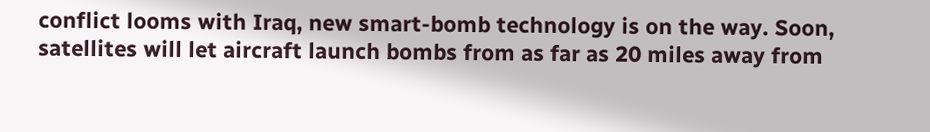conflict looms with Iraq, new smart-bomb technology is on the way. Soon, satellites will let aircraft launch bombs from as far as 20 miles away from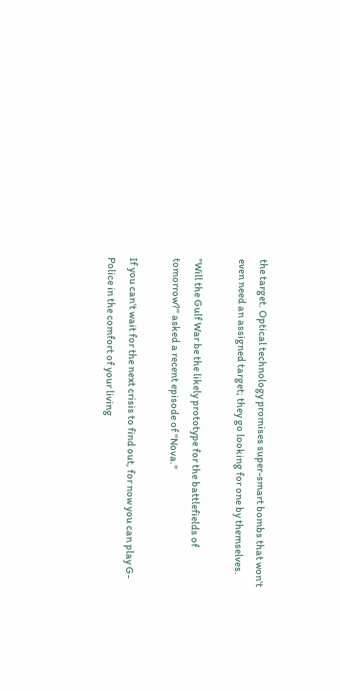the target. Optical technology promises super-smart bombs that won't even need an assigned target; they go looking for one by themselves.

"Will the Gulf War be the likely prototype for the battlefields of tomorrow?" asked a recent episode of "Nova."

If you can't wait for the next crisis to find out, for now you can play G-Police in the comfort of your living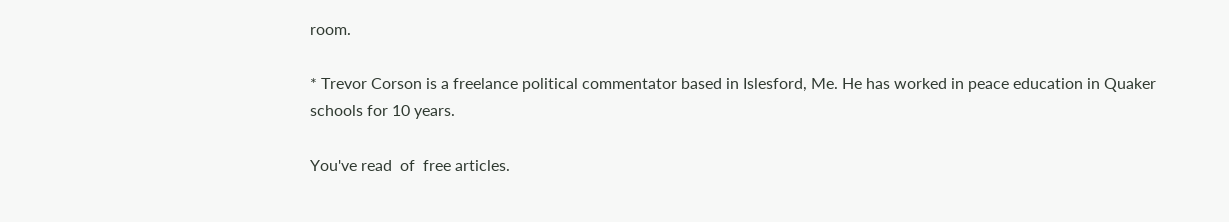room.

* Trevor Corson is a freelance political commentator based in Islesford, Me. He has worked in peace education in Quaker schools for 10 years.

You've read  of  free articles.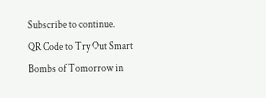Subscribe to continue.
QR Code to Try Out Smart Bombs of Tomorrow in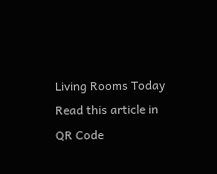Living Rooms Today
Read this article in
QR Code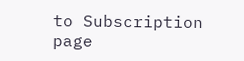to Subscription page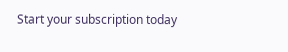Start your subscription today